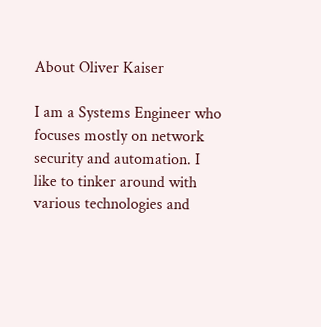About Oliver Kaiser

I am a Systems Engineer who focuses mostly on network security and automation. I like to tinker around with various technologies and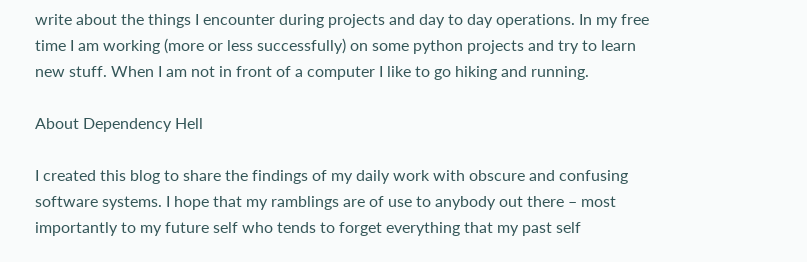write about the things I encounter during projects and day to day operations. In my free time I am working (more or less successfully) on some python projects and try to learn new stuff. When I am not in front of a computer I like to go hiking and running.

About Dependency Hell

I created this blog to share the findings of my daily work with obscure and confusing software systems. I hope that my ramblings are of use to anybody out there – most importantly to my future self who tends to forget everything that my past self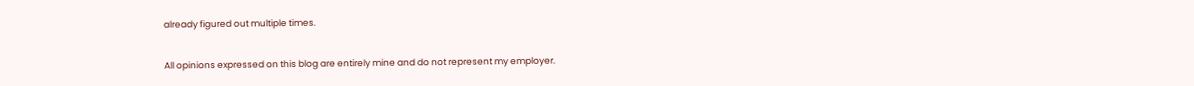already figured out multiple times.


All opinions expressed on this blog are entirely mine and do not represent my employer.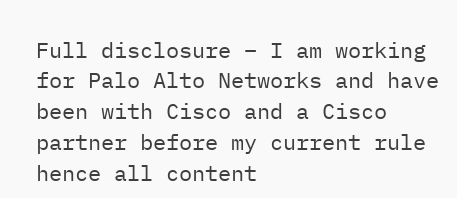Full disclosure – I am working for Palo Alto Networks and have been with Cisco and a Cisco partner before my current rule  hence all content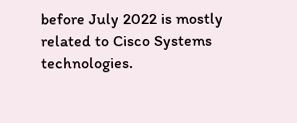before July 2022 is mostly related to Cisco Systems technologies.